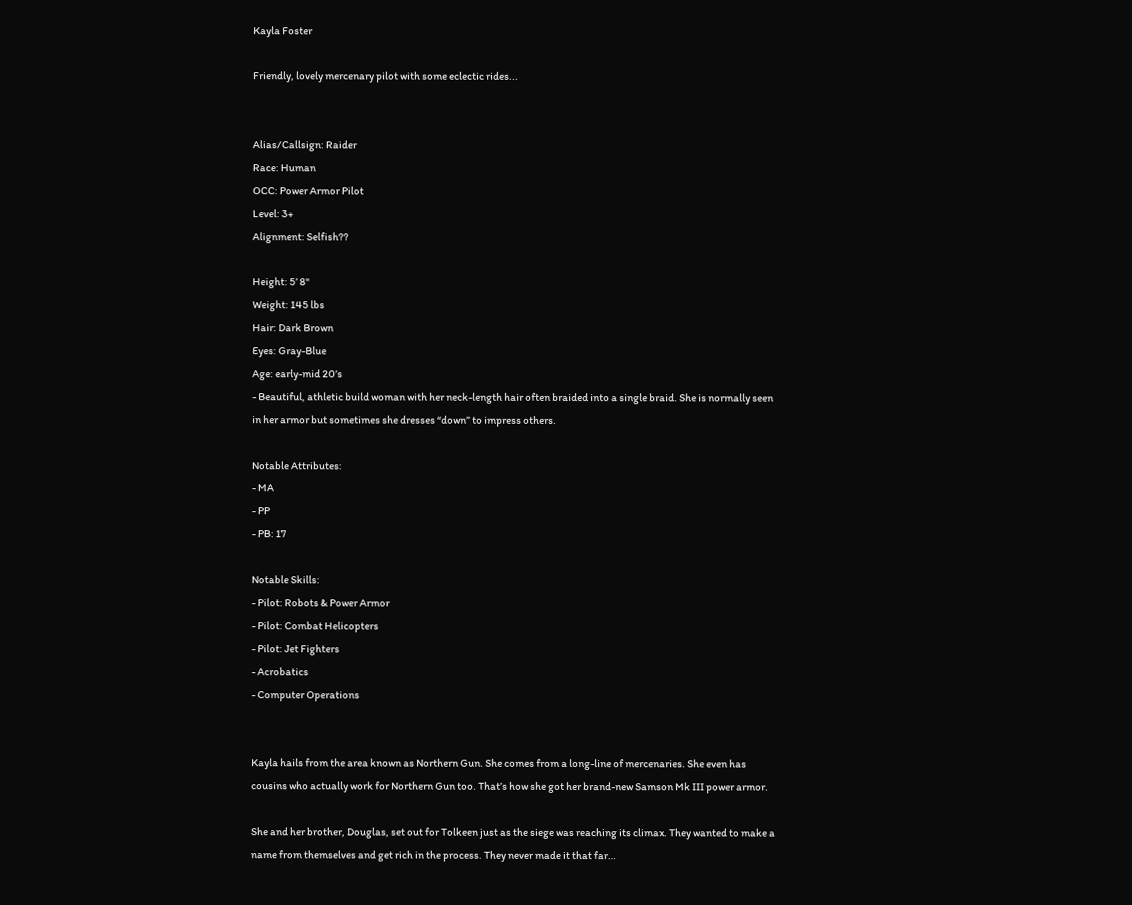Kayla Foster

Friendly, lovely mercenary pilot with some eclectic rides...


Alias/Callsign: Raider
Race: Human
OCC: Power Armor Pilot
Level: 3+
Alignment: Selfish??

Height: 5’ 8"
Weight: 145 lbs
Hair: Dark Brown
Eyes: Gray-Blue
Age: early-mid 20’s
- Beautiful, athletic build woman with her neck-length hair often braided into a single braid. She is normally seen in her armor but sometimes she dresses “down” to impress others.

Notable Attributes:
- MA
- PP
- PB: 17

Notable Skills:
- Pilot: Robots & Power Armor
- Pilot: Combat Helicopters
- Pilot: Jet Fighters
- Acrobatics
- Computer Operations


Kayla hails from the area known as Northern Gun. She comes from a long-line of mercenaries. She even has cousins who actually work for Northern Gun too. That’s how she got her brand-new Samson Mk III power armor.

She and her brother, Douglas, set out for Tolkeen just as the siege was reaching its climax. They wanted to make a name from themselves and get rich in the process. They never made it that far…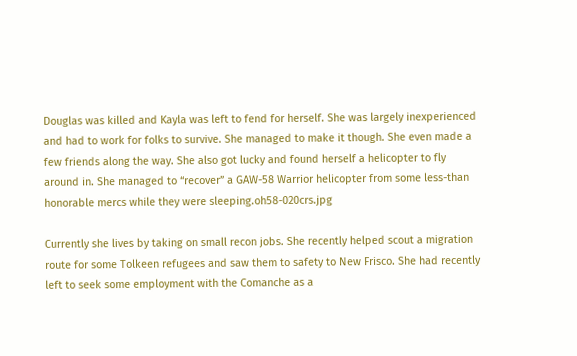Douglas was killed and Kayla was left to fend for herself. She was largely inexperienced and had to work for folks to survive. She managed to make it though. She even made a few friends along the way. She also got lucky and found herself a helicopter to fly around in. She managed to “recover” a GAW-58 Warrior helicopter from some less-than honorable mercs while they were sleeping.oh58-020crs.jpg

Currently she lives by taking on small recon jobs. She recently helped scout a migration route for some Tolkeen refugees and saw them to safety to New Frisco. She had recently left to seek some employment with the Comanche as a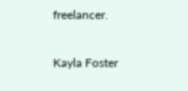freelancer.

Kayla Foster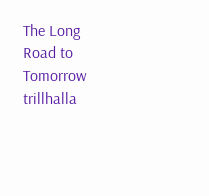The Long Road to Tomorrow trillhalla